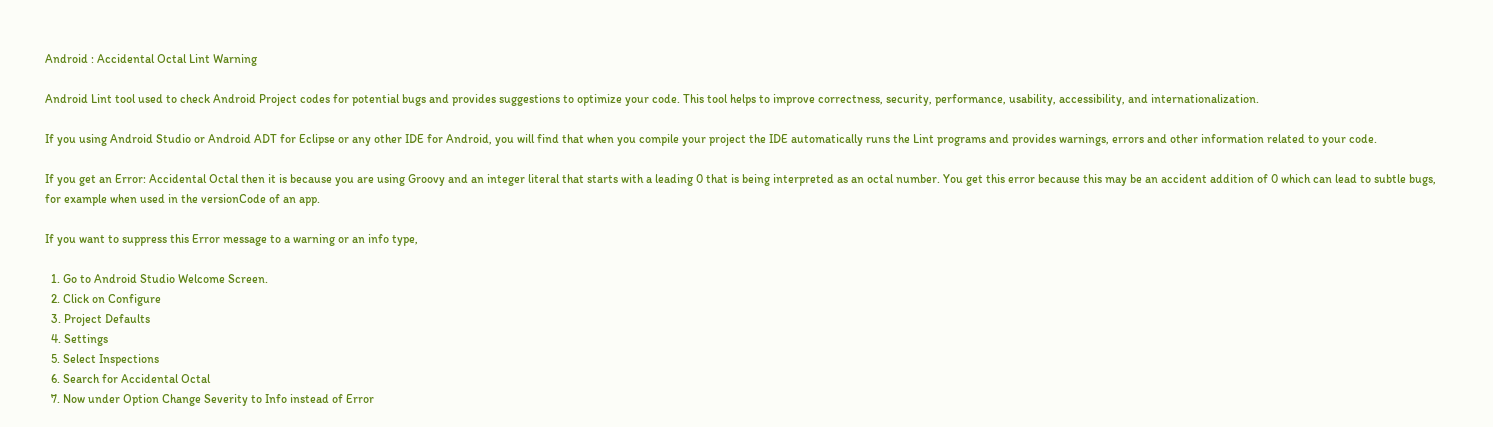Android : Accidental Octal Lint Warning

Android Lint tool used to check Android Project codes for potential bugs and provides suggestions to optimize your code. This tool helps to improve correctness, security, performance, usability, accessibility, and internationalization.

If you using Android Studio or Android ADT for Eclipse or any other IDE for Android, you will find that when you compile your project the IDE automatically runs the Lint programs and provides warnings, errors and other information related to your code.

If you get an Error: Accidental Octal then it is because you are using Groovy and an integer literal that starts with a leading 0 that is being interpreted as an octal number. You get this error because this may be an accident addition of 0 which can lead to subtle bugs, for example when used in the versionCode of an app.

If you want to suppress this Error message to a warning or an info type,

  1. Go to Android Studio Welcome Screen.
  2. Click on Configure
  3. Project Defaults
  4. Settings
  5. Select Inspections
  6. Search for Accidental Octal
  7. Now under Option Change Severity to Info instead of Error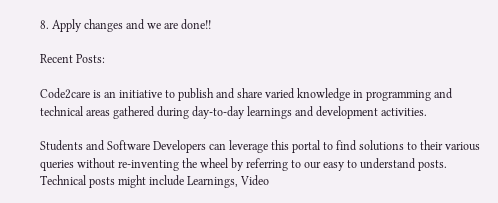8. Apply changes and we are done!!

Recent Posts:

Code2care is an initiative to publish and share varied knowledge in programming and technical areas gathered during day-to-day learnings and development activities.

Students and Software Developers can leverage this portal to find solutions to their various queries without re-inventing the wheel by referring to our easy to understand posts. Technical posts might include Learnings, Video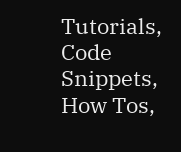Tutorials, Code Snippets, How Tos,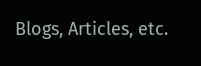Blogs, Articles, etc.